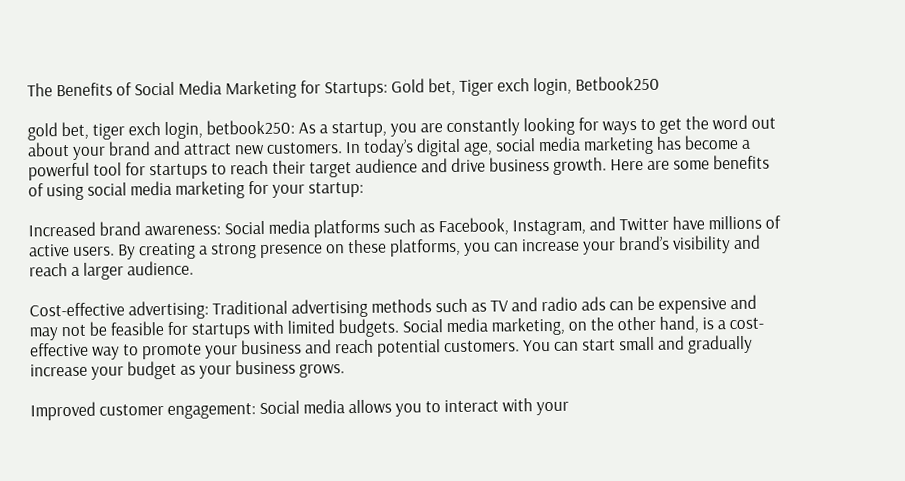The Benefits of Social Media Marketing for Startups: Gold bet, Tiger exch login, Betbook250

gold bet, tiger exch login, betbook250: As a startup, you are constantly looking for ways to get the word out about your brand and attract new customers. In today’s digital age, social media marketing has become a powerful tool for startups to reach their target audience and drive business growth. Here are some benefits of using social media marketing for your startup:

Increased brand awareness: Social media platforms such as Facebook, Instagram, and Twitter have millions of active users. By creating a strong presence on these platforms, you can increase your brand’s visibility and reach a larger audience.

Cost-effective advertising: Traditional advertising methods such as TV and radio ads can be expensive and may not be feasible for startups with limited budgets. Social media marketing, on the other hand, is a cost-effective way to promote your business and reach potential customers. You can start small and gradually increase your budget as your business grows.

Improved customer engagement: Social media allows you to interact with your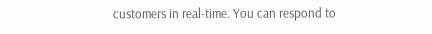customers in real-time. You can respond to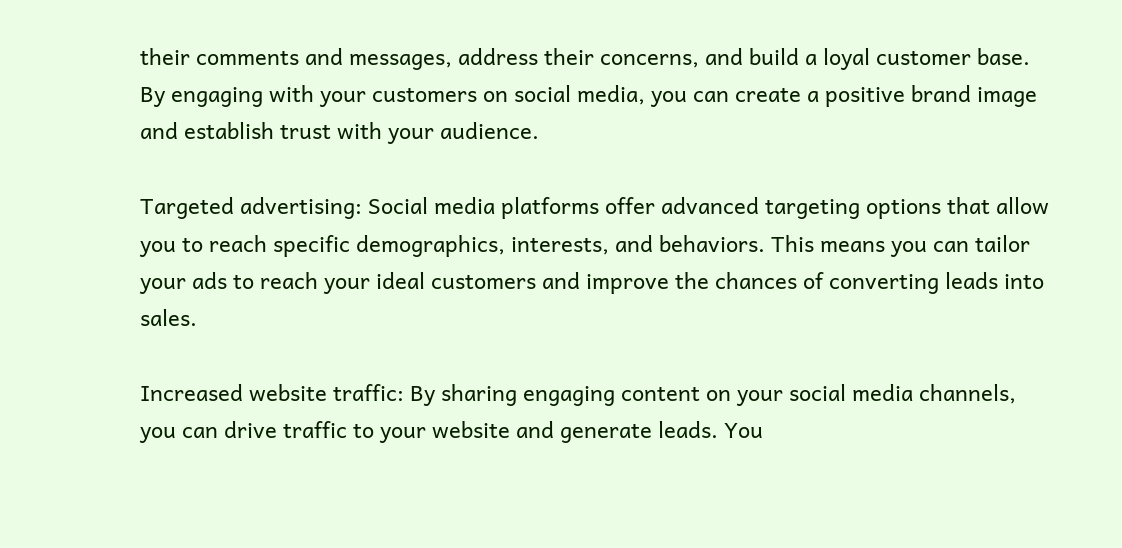their comments and messages, address their concerns, and build a loyal customer base. By engaging with your customers on social media, you can create a positive brand image and establish trust with your audience.

Targeted advertising: Social media platforms offer advanced targeting options that allow you to reach specific demographics, interests, and behaviors. This means you can tailor your ads to reach your ideal customers and improve the chances of converting leads into sales.

Increased website traffic: By sharing engaging content on your social media channels, you can drive traffic to your website and generate leads. You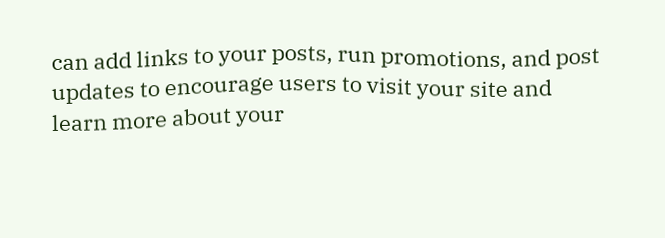can add links to your posts, run promotions, and post updates to encourage users to visit your site and learn more about your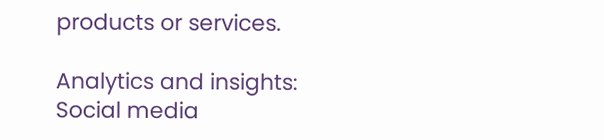products or services.

Analytics and insights: Social media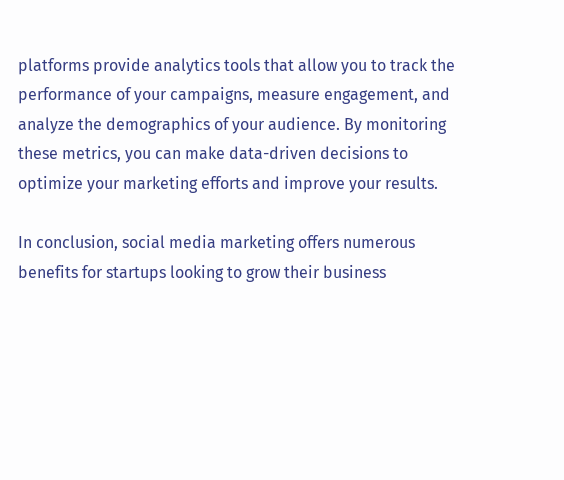platforms provide analytics tools that allow you to track the performance of your campaigns, measure engagement, and analyze the demographics of your audience. By monitoring these metrics, you can make data-driven decisions to optimize your marketing efforts and improve your results.

In conclusion, social media marketing offers numerous benefits for startups looking to grow their business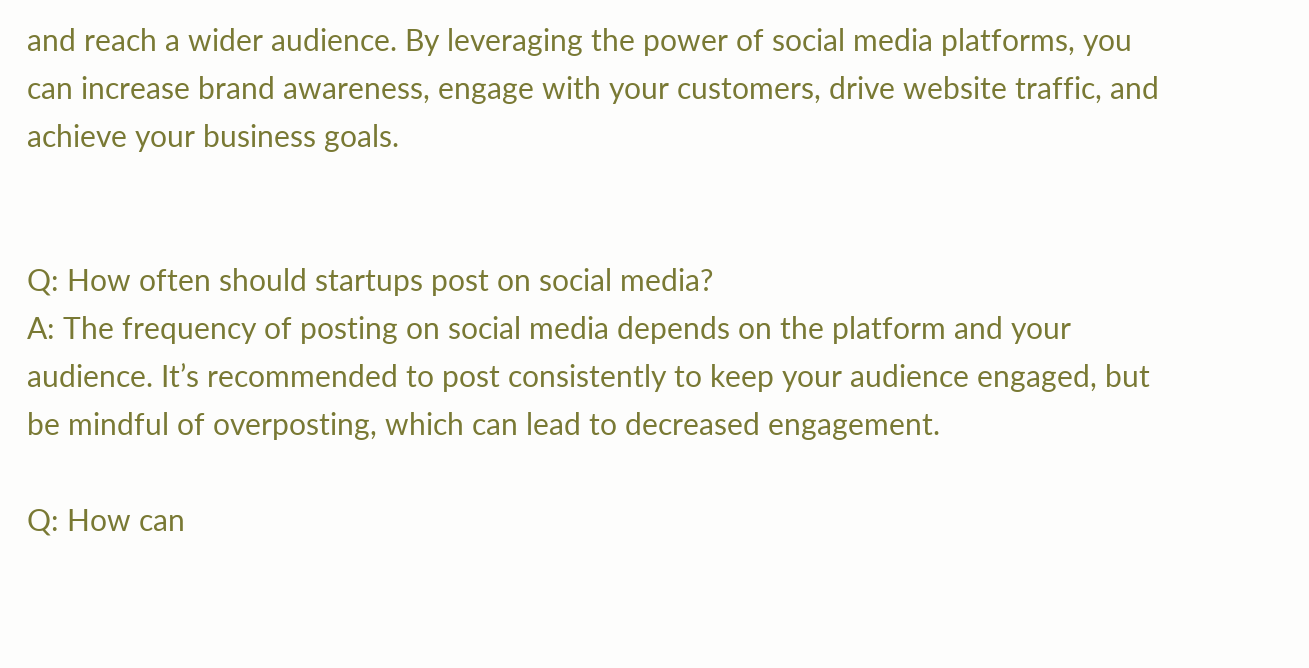and reach a wider audience. By leveraging the power of social media platforms, you can increase brand awareness, engage with your customers, drive website traffic, and achieve your business goals.


Q: How often should startups post on social media?
A: The frequency of posting on social media depends on the platform and your audience. It’s recommended to post consistently to keep your audience engaged, but be mindful of overposting, which can lead to decreased engagement.

Q: How can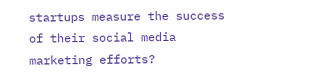startups measure the success of their social media marketing efforts?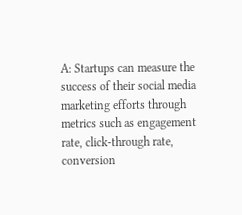A: Startups can measure the success of their social media marketing efforts through metrics such as engagement rate, click-through rate, conversion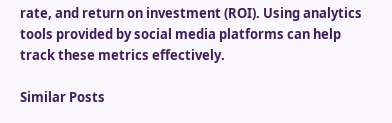rate, and return on investment (ROI). Using analytics tools provided by social media platforms can help track these metrics effectively.

Similar Posts